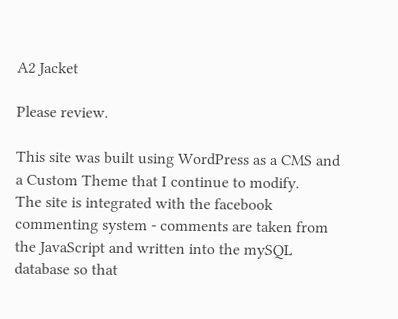A2 Jacket

Please review.

This site was built using WordPress as a CMS and a Custom Theme that I continue to modify.
The site is integrated with the facebook commenting system - comments are taken from the JavaScript and written into the mySQL database so that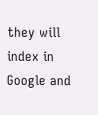they will index in Google and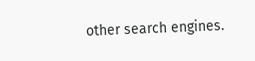other search engines.